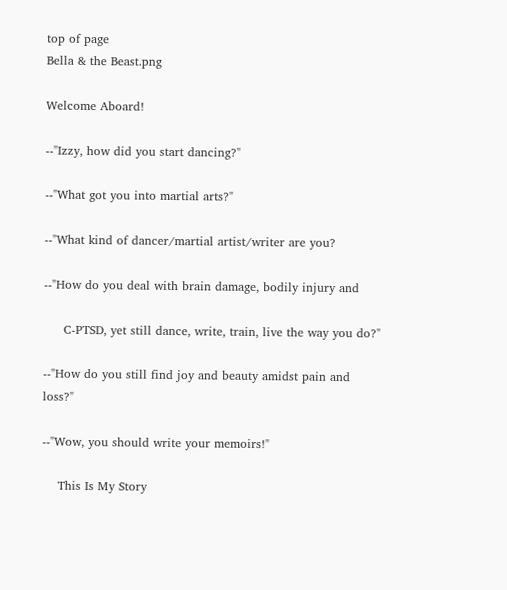top of page
Bella & the Beast.png

Welcome Aboard!

--"Izzy, how did you start dancing?"

--"What got you into martial arts?"

--"What kind of dancer/martial artist/writer are you?

--"How do you deal with brain damage, bodily injury and

     C-PTSD, yet still dance, write, train, live the way you do?"

--"How do you still find joy and beauty amidst pain and loss?"

--"Wow, you should write your memoirs!"

    This Is My Story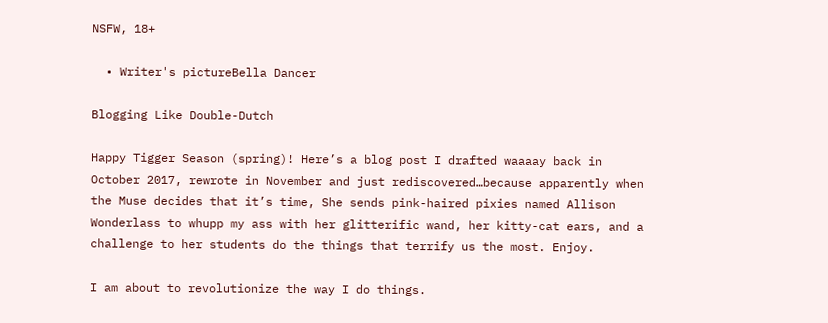NSFW, 18+

  • Writer's pictureBella Dancer

Blogging Like Double-Dutch

Happy Tigger Season (spring)! Here’s a blog post I drafted waaaay back in October 2017, rewrote in November and just rediscovered…because apparently when the Muse decides that it’s time, She sends pink-haired pixies named Allison Wonderlass to whupp my ass with her glitterific wand, her kitty-cat ears, and a challenge to her students do the things that terrify us the most. Enjoy.

I am about to revolutionize the way I do things.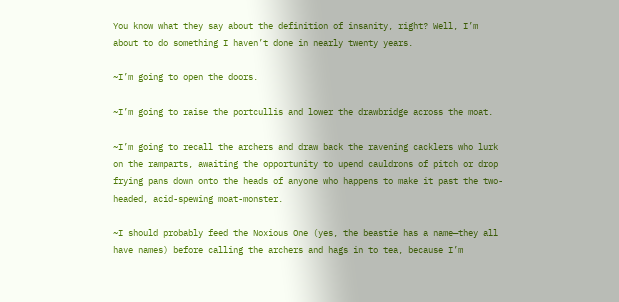You know what they say about the definition of insanity, right? Well, I’m about to do something I haven’t done in nearly twenty years.

~I’m going to open the doors.

~I’m going to raise the portcullis and lower the drawbridge across the moat.

~I’m going to recall the archers and draw back the ravening cacklers who lurk on the ramparts, awaiting the opportunity to upend cauldrons of pitch or drop frying pans down onto the heads of anyone who happens to make it past the two-headed, acid-spewing moat-monster.

~I should probably feed the Noxious One (yes, the beastie has a name—they all have names) before calling the archers and hags in to tea, because I’m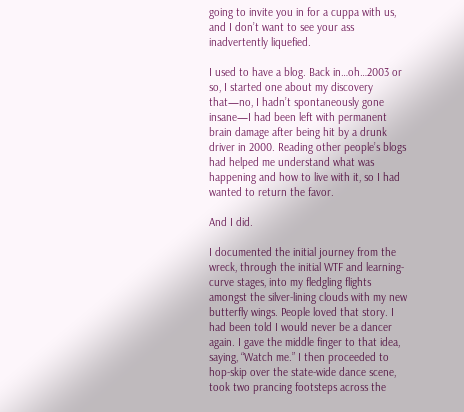going to invite you in for a cuppa with us, and I don’t want to see your ass inadvertently liquefied.

I used to have a blog. Back in…oh…2003 or so, I started one about my discovery that—no, I hadn’t spontaneously gone insane—I had been left with permanent brain damage after being hit by a drunk driver in 2000. Reading other people’s blogs had helped me understand what was happening and how to live with it, so I had wanted to return the favor.

And I did.

I documented the initial journey from the wreck, through the initial WTF and learning-curve stages, into my fledgling flights amongst the silver-lining clouds with my new butterfly wings. People loved that story. I had been told I would never be a dancer again. I gave the middle finger to that idea, saying, “Watch me.” I then proceeded to hop-skip over the state-wide dance scene, took two prancing footsteps across the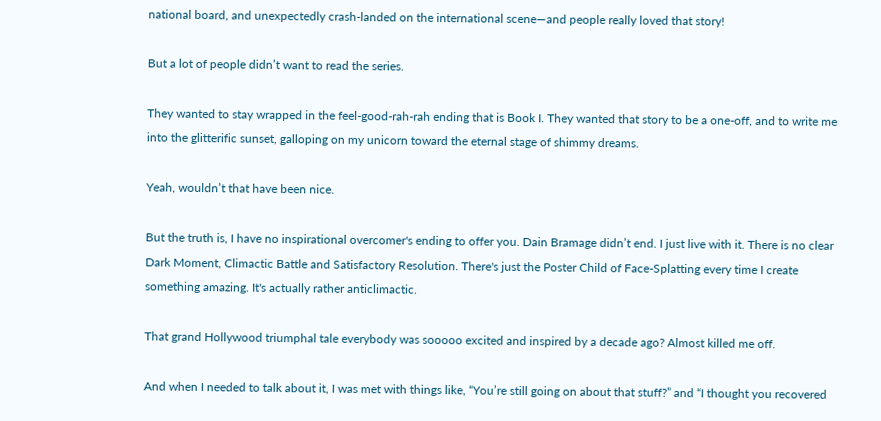national board, and unexpectedly crash-landed on the international scene—and people really loved that story!

But a lot of people didn’t want to read the series.

They wanted to stay wrapped in the feel-good-rah-rah ending that is Book I. They wanted that story to be a one-off, and to write me into the glitterific sunset, galloping on my unicorn toward the eternal stage of shimmy dreams.

Yeah, wouldn’t that have been nice.

But the truth is, I have no inspirational overcomer's ending to offer you. Dain Bramage didn’t end. I just live with it. There is no clear Dark Moment, Climactic Battle and Satisfactory Resolution. There's just the Poster Child of Face-Splatting every time I create something amazing. It's actually rather anticlimactic.

That grand Hollywood triumphal tale everybody was sooooo excited and inspired by a decade ago? Almost killed me off.

And when I needed to talk about it, I was met with things like, “You’re still going on about that stuff?” and “I thought you recovered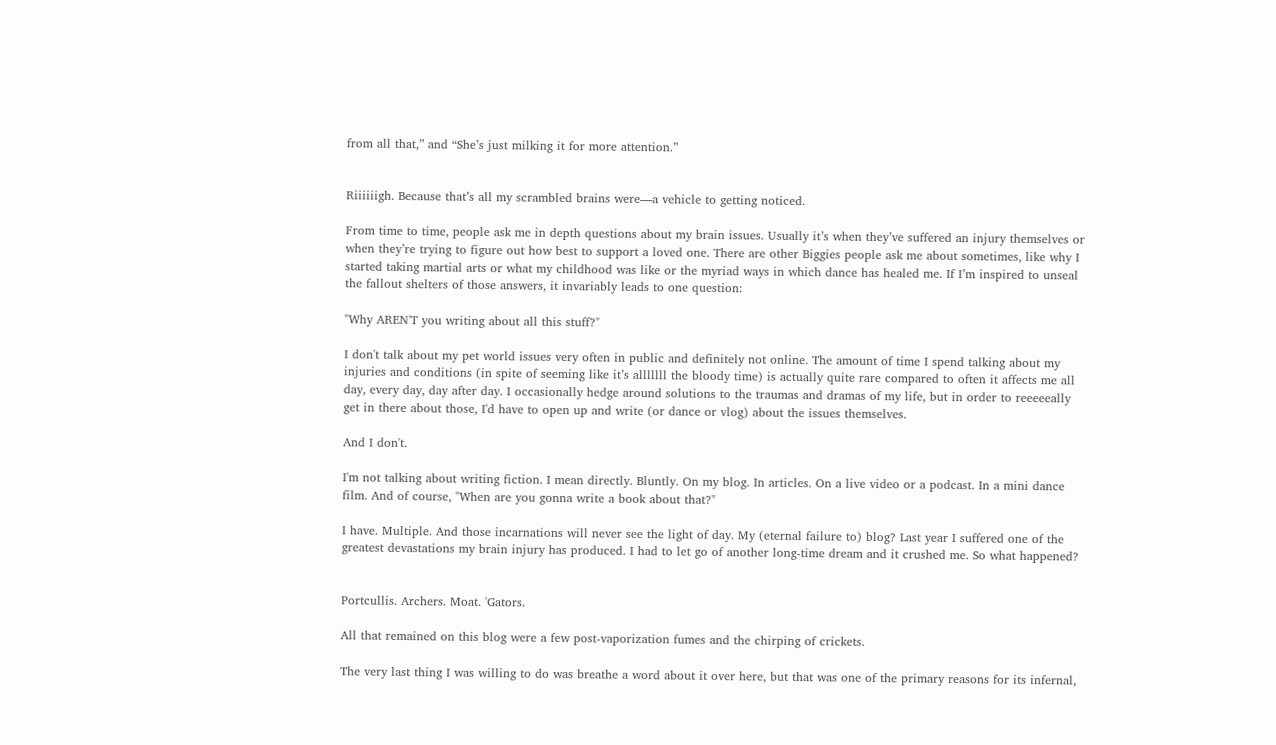from all that,” and “She’s just milking it for more attention.”


Riiiiiigh. Because that’s all my scrambled brains were—a vehicle to getting noticed.

From time to time, people ask me in depth questions about my brain issues. Usually it’s when they’ve suffered an injury themselves or when they’re trying to figure out how best to support a loved one. There are other Biggies people ask me about sometimes, like why I started taking martial arts or what my childhood was like or the myriad ways in which dance has healed me. If I’m inspired to unseal the fallout shelters of those answers, it invariably leads to one question:

"Why AREN'T you writing about all this stuff?"

I don't talk about my pet world issues very often in public and definitely not online. The amount of time I spend talking about my injuries and conditions (in spite of seeming like it’s alllllll the bloody time) is actually quite rare compared to often it affects me all day, every day, day after day. I occasionally hedge around solutions to the traumas and dramas of my life, but in order to reeeeeally get in there about those, I'd have to open up and write (or dance or vlog) about the issues themselves.

And I don't.

I'm not talking about writing fiction. I mean directly. Bluntly. On my blog. In articles. On a live video or a podcast. In a mini dance film. And of course, "When are you gonna write a book about that?"

I have. Multiple. And those incarnations will never see the light of day. My (eternal failure to) blog? Last year I suffered one of the greatest devastations my brain injury has produced. I had to let go of another long-time dream and it crushed me. So what happened?


Portcullis. Archers. Moat. 'Gators.

All that remained on this blog were a few post-vaporization fumes and the chirping of crickets.

The very last thing I was willing to do was breathe a word about it over here, but that was one of the primary reasons for its infernal,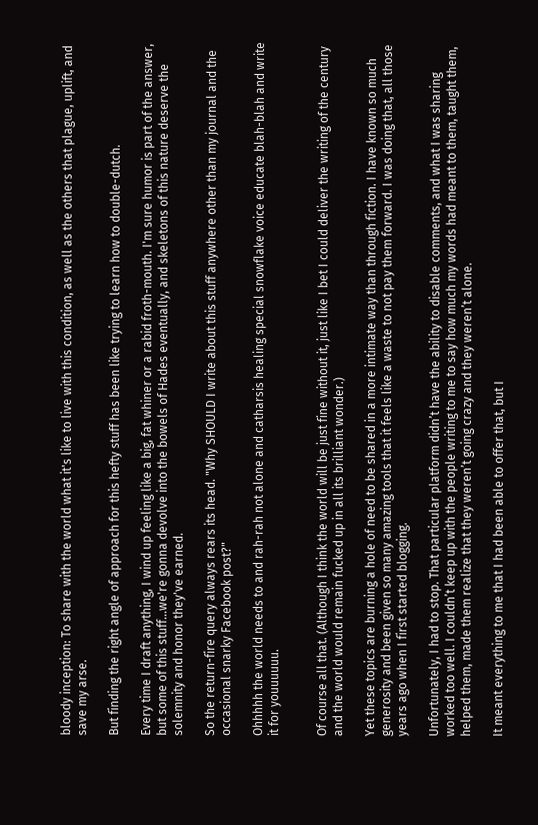bloody inception: To share with the world what it's like to live with this condition, as well as the others that plague, uplift, and save my arse.

But finding the right angle of approach for this hefty stuff has been like trying to learn how to double-dutch.

Every time I draft anything, I wind up feeling like a big, fat whiner or a rabid froth-mouth. I'm sure humor is part of the answer, but some of this stuff...we're gonna devolve into the bowels of Hades eventually, and skeletons of this nature deserve the solemnity and honor they've earned.

So the return-fire query always rears its head. "Why SHOULD I write about this stuff anywhere other than my journal and the occasional snarky Facebook post?"

Ohhhhh the world needs to and rah-rah not alone and catharsis healing special snowflake voice educate blah-blah and write it for youuuuuu.


Of course all that. (Although I think the world will be just fine without it, just like I bet I could deliver the writing of the century and the world would remain fucked up in all its brilliant wonder.)

Yet these topics are burning a hole of need to be shared in a more intimate way than through fiction. I have known so much generosity and been given so many amazing tools that it feels like a waste to not pay them forward. I was doing that, all those years ago when I first started blogging.

Unfortunately, I had to stop. That particular platform didn’t have the ability to disable comments, and what I was sharing worked too well. I couldn’t keep up with the people writing to me to say how much my words had meant to them, taught them, helped them, made them realize that they weren’t going crazy and they weren’t alone.

It meant everything to me that I had been able to offer that, but I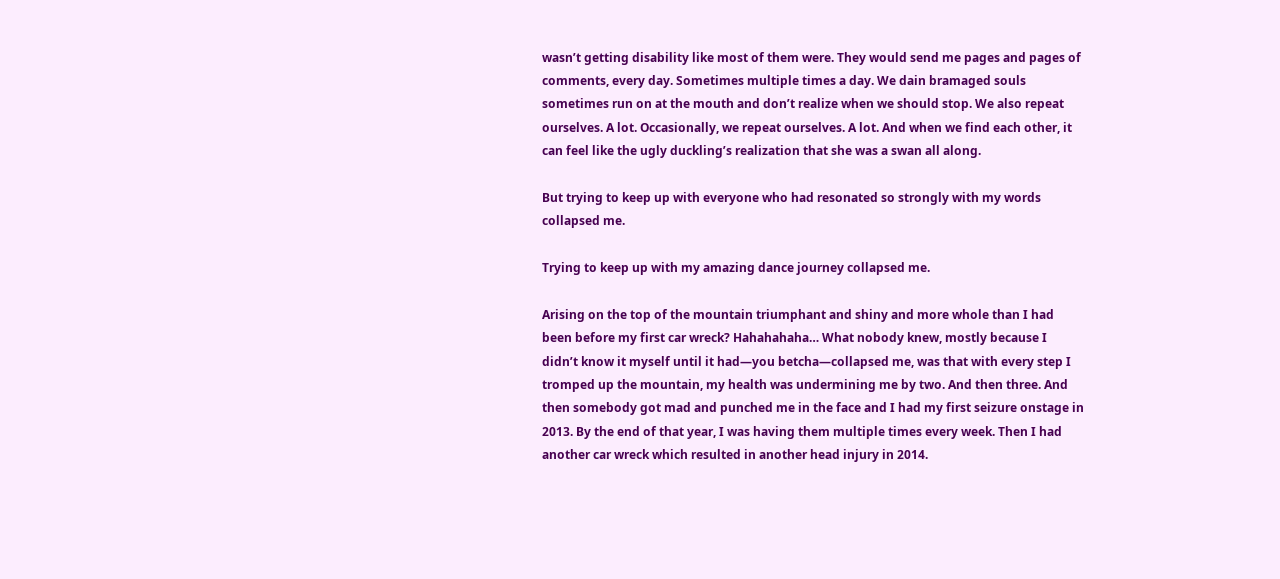wasn’t getting disability like most of them were. They would send me pages and pages of comments, every day. Sometimes multiple times a day. We dain bramaged souls sometimes run on at the mouth and don’t realize when we should stop. We also repeat ourselves. A lot. Occasionally, we repeat ourselves. A lot. And when we find each other, it can feel like the ugly duckling’s realization that she was a swan all along.

But trying to keep up with everyone who had resonated so strongly with my words collapsed me.

Trying to keep up with my amazing dance journey collapsed me.

Arising on the top of the mountain triumphant and shiny and more whole than I had been before my first car wreck? Hahahahaha… What nobody knew, mostly because I didn’t know it myself until it had—you betcha—collapsed me, was that with every step I tromped up the mountain, my health was undermining me by two. And then three. And then somebody got mad and punched me in the face and I had my first seizure onstage in 2013. By the end of that year, I was having them multiple times every week. Then I had another car wreck which resulted in another head injury in 2014.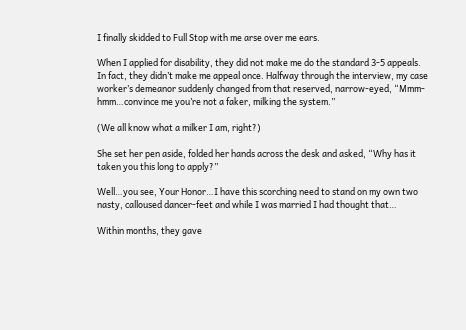I finally skidded to Full Stop with me arse over me ears.

When I applied for disability, they did not make me do the standard 3-5 appeals. In fact, they didn’t make me appeal once. Halfway through the interview, my case worker’s demeanor suddenly changed from that reserved, narrow-eyed, “Mmm-hmm…convince me you’re not a faker, milking the system.”

(We all know what a milker I am, right?)

She set her pen aside, folded her hands across the desk and asked, “Why has it taken you this long to apply?”

Well…you see, Your Honor…I have this scorching need to stand on my own two nasty, calloused dancer-feet and while I was married I had thought that…

Within months, they gave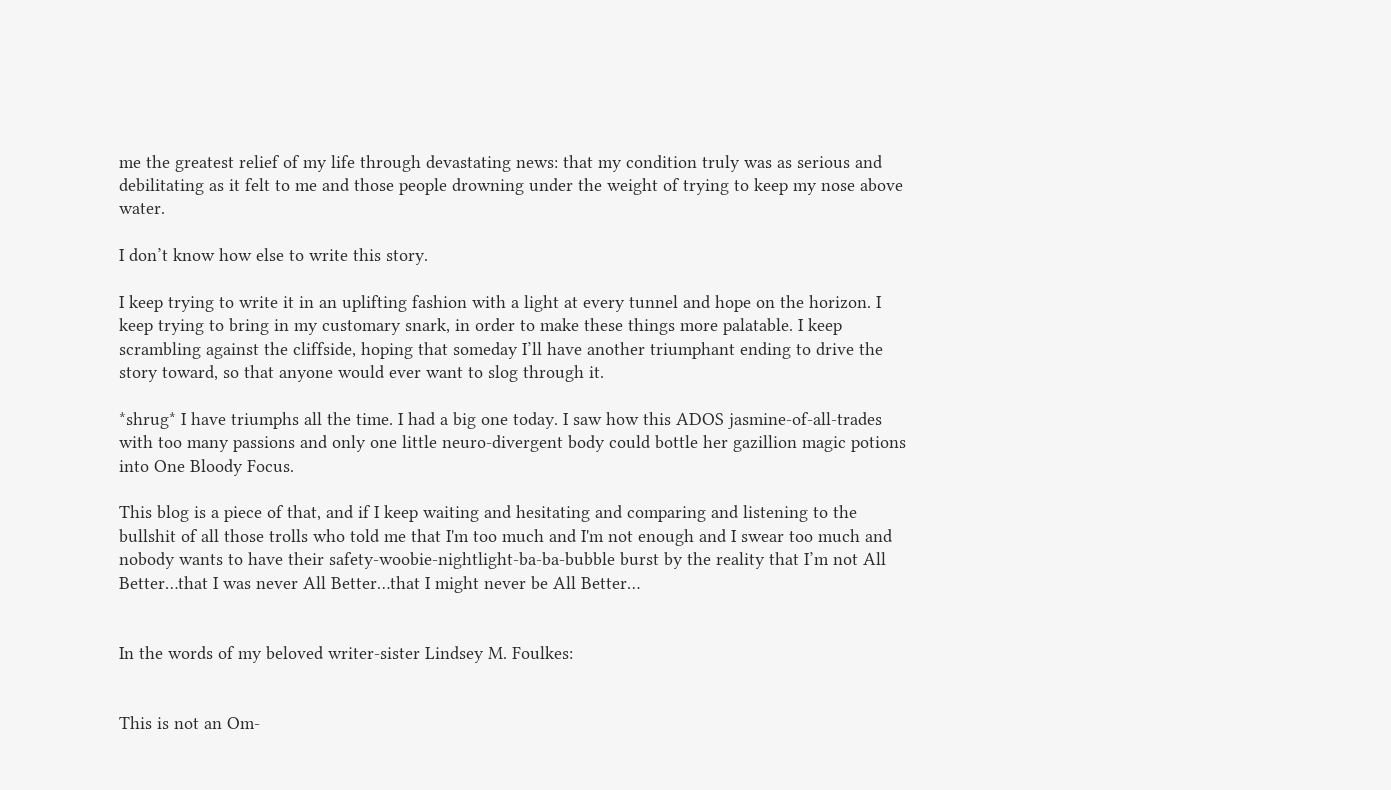me the greatest relief of my life through devastating news: that my condition truly was as serious and debilitating as it felt to me and those people drowning under the weight of trying to keep my nose above water.

I don’t know how else to write this story.

I keep trying to write it in an uplifting fashion with a light at every tunnel and hope on the horizon. I keep trying to bring in my customary snark, in order to make these things more palatable. I keep scrambling against the cliffside, hoping that someday I’ll have another triumphant ending to drive the story toward, so that anyone would ever want to slog through it.

*shrug* I have triumphs all the time. I had a big one today. I saw how this ADOS jasmine-of-all-trades with too many passions and only one little neuro-divergent body could bottle her gazillion magic potions into One Bloody Focus.

This blog is a piece of that, and if I keep waiting and hesitating and comparing and listening to the bullshit of all those trolls who told me that I'm too much and I'm not enough and I swear too much and nobody wants to have their safety-woobie-nightlight-ba-ba-bubble burst by the reality that I’m not All Better…that I was never All Better…that I might never be All Better…


In the words of my beloved writer-sister Lindsey M. Foulkes:


This is not an Om-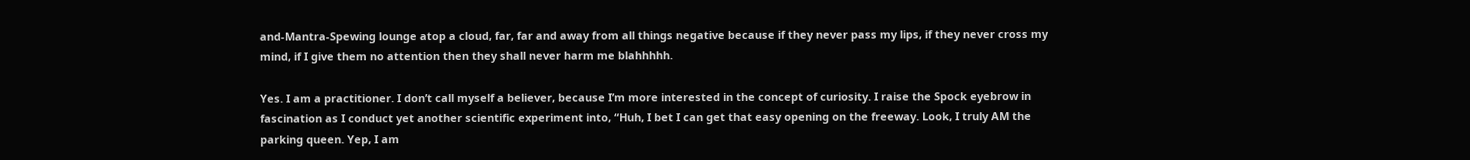and-Mantra-Spewing lounge atop a cloud, far, far and away from all things negative because if they never pass my lips, if they never cross my mind, if I give them no attention then they shall never harm me blahhhhh.

Yes. I am a practitioner. I don’t call myself a believer, because I’m more interested in the concept of curiosity. I raise the Spock eyebrow in fascination as I conduct yet another scientific experiment into, “Huh, I bet I can get that easy opening on the freeway. Look, I truly AM the parking queen. Yep, I am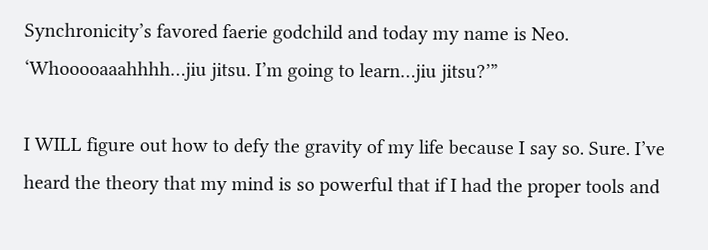Synchronicity’s favored faerie godchild and today my name is Neo. ‘Whooooaaahhhh…jiu jitsu. I’m going to learn…jiu jitsu?’”

I WILL figure out how to defy the gravity of my life because I say so. Sure. I’ve heard the theory that my mind is so powerful that if I had the proper tools and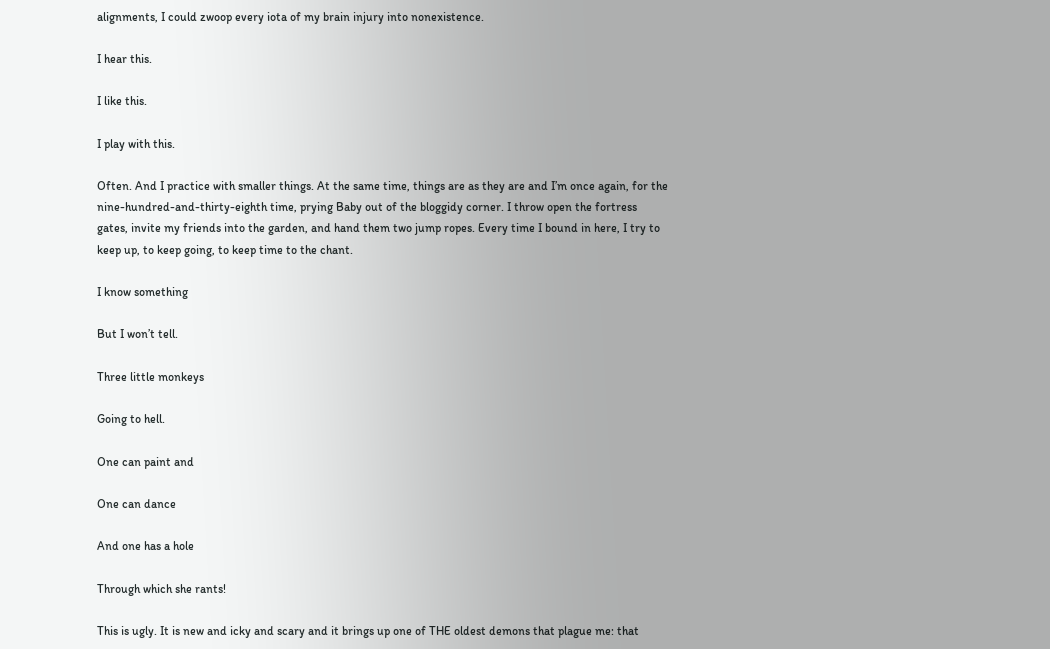alignments, I could zwoop every iota of my brain injury into nonexistence.

I hear this.

I like this.

I play with this.

Often. And I practice with smaller things. At the same time, things are as they are and I’m once again, for the nine-hundred-and-thirty-eighth time, prying Baby out of the bloggidy corner. I throw open the fortress gates, invite my friends into the garden, and hand them two jump ropes. Every time I bound in here, I try to keep up, to keep going, to keep time to the chant.

I know something

But I won’t tell.

Three little monkeys

Going to hell.

One can paint and

One can dance

And one has a hole

Through which she rants!

This is ugly. It is new and icky and scary and it brings up one of THE oldest demons that plague me: that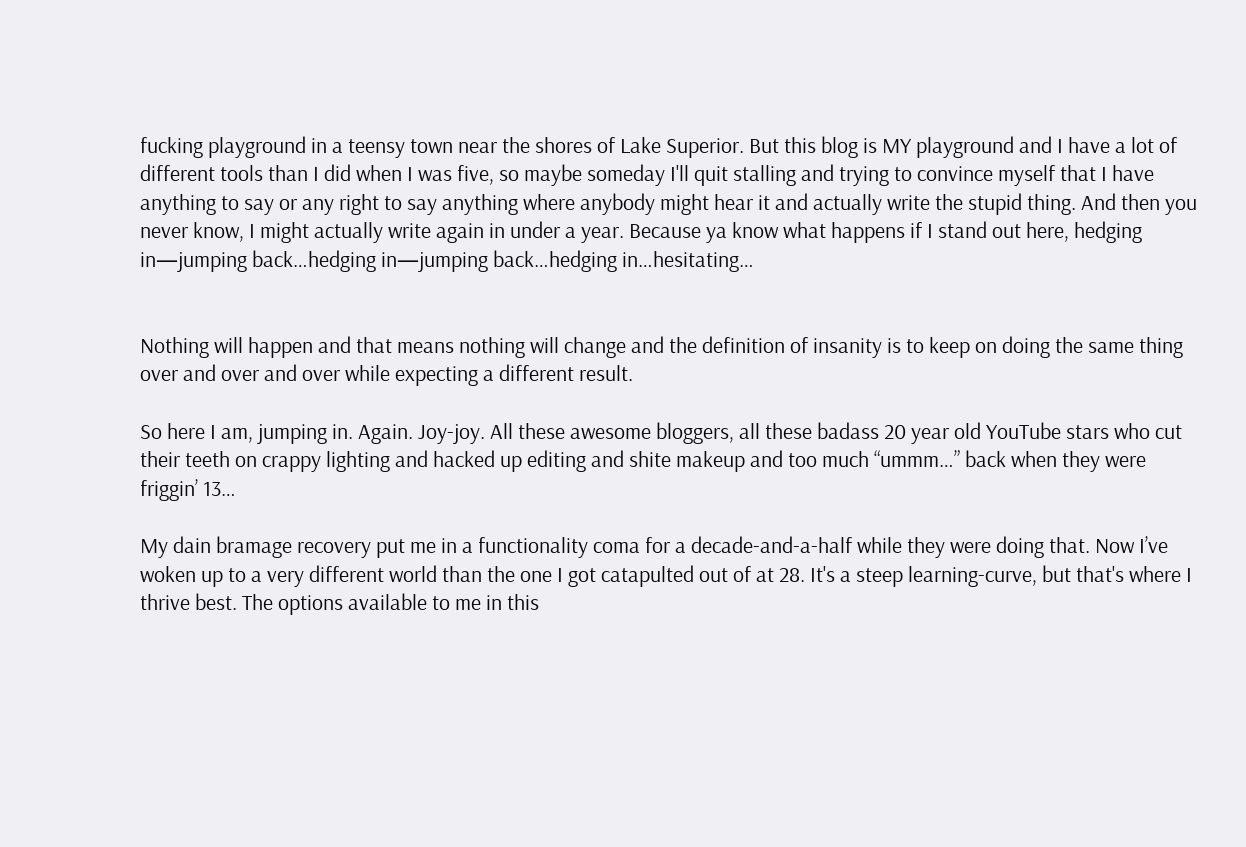fucking playground in a teensy town near the shores of Lake Superior. But this blog is MY playground and I have a lot of different tools than I did when I was five, so maybe someday I'll quit stalling and trying to convince myself that I have anything to say or any right to say anything where anybody might hear it and actually write the stupid thing. And then you never know, I might actually write again in under a year. Because ya know what happens if I stand out here, hedging in—jumping back…hedging in—jumping back…hedging in…hesitating…


Nothing will happen and that means nothing will change and the definition of insanity is to keep on doing the same thing over and over and over while expecting a different result.

So here I am, jumping in. Again. Joy-joy. All these awesome bloggers, all these badass 20 year old YouTube stars who cut their teeth on crappy lighting and hacked up editing and shite makeup and too much “ummm…” back when they were friggin’ 13…

My dain bramage recovery put me in a functionality coma for a decade-and-a-half while they were doing that. Now I’ve woken up to a very different world than the one I got catapulted out of at 28. It's a steep learning-curve, but that's where I thrive best. The options available to me in this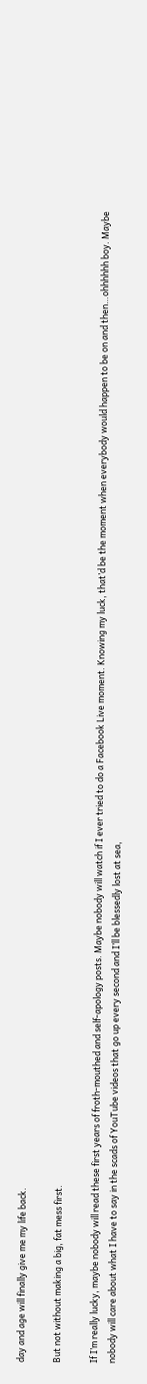day and age will finally give me my life back.

But not without making a big, fat mess first.

If I’m really lucky, maybe nobody will read these first years of froth-mouthed and self-apology posts. Maybe nobody will watch if I ever tried to do a Facebook Live moment. Knowing my luck, that’d be the moment when everybody would happen to be on and then…ohhhhhh boy. Maybe nobody will care about what I have to say in the scads of YouTube videos that go up every second and I’ll be blessedly lost at sea,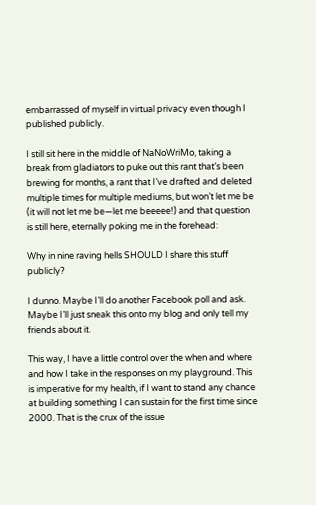embarrassed of myself in virtual privacy even though I published publicly.

I still sit here in the middle of NaNoWriMo, taking a break from gladiators to puke out this rant that’s been brewing for months, a rant that I’ve drafted and deleted multiple times for multiple mediums, but won’t let me be (it will not let me be—let me beeeee!) and that question is still here, eternally poking me in the forehead:

Why in nine raving hells SHOULD I share this stuff publicly?

I dunno. Maybe I’ll do another Facebook poll and ask. Maybe I’ll just sneak this onto my blog and only tell my friends about it.

This way, I have a little control over the when and where and how I take in the responses on my playground. This is imperative for my health, if I want to stand any chance at building something I can sustain for the first time since 2000. That is the crux of the issue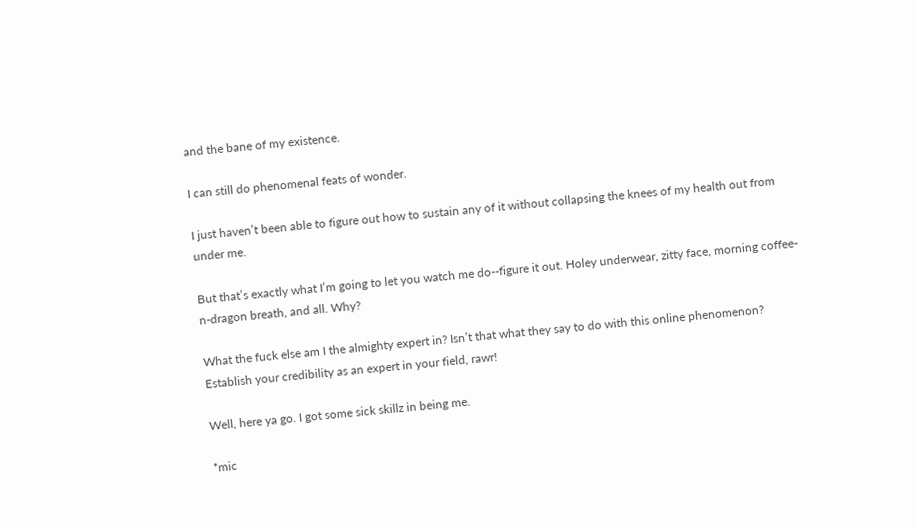and the bane of my existence.

I can still do phenomenal feats of wonder.

I just haven’t been able to figure out how to sustain any of it without collapsing the knees of my health out from under me.

But that’s exactly what I’m going to let you watch me do--figure it out. Holey underwear, zitty face, morning coffee-n-dragon breath, and all. Why?

What the fuck else am I the almighty expert in? Isn’t that what they say to do with this online phenomenon? Establish your credibility as an expert in your field, rawr!

Well, here ya go. I got some sick skillz in being me.

*mic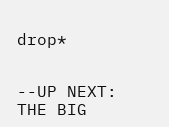drop*


--UP NEXT: THE BIG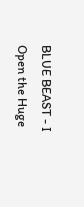BLUE BEAST - I Open the Huge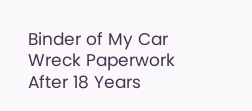Binder of My Car Wreck Paperwork After 18 Years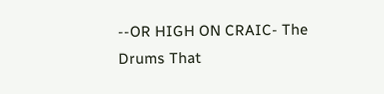--OR HIGH ON CRAIC- The Drums That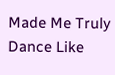Made Me Truly Dance Like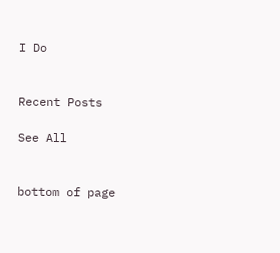I Do


Recent Posts

See All


bottom of page